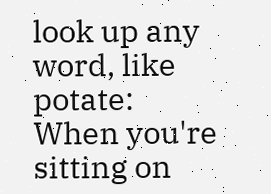look up any word, like potate:
When you're sitting on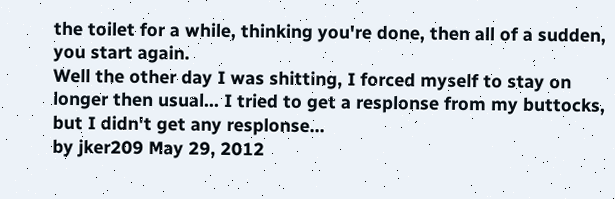the toilet for a while, thinking you're done, then all of a sudden, you start again.
Well the other day I was shitting, I forced myself to stay on longer then usual... I tried to get a resplonse from my buttocks, but I didn't get any resplonse...
by jker209 May 29, 2012